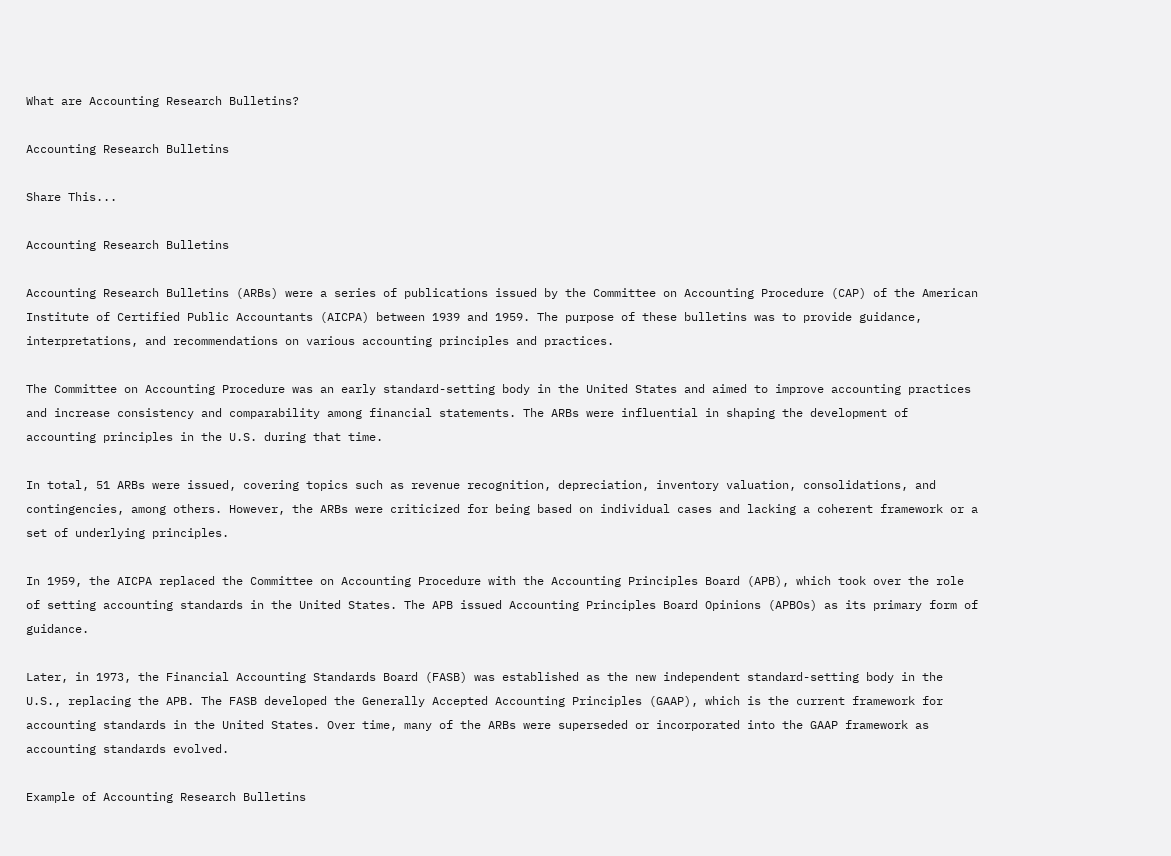What are Accounting Research Bulletins?

Accounting Research Bulletins

Share This...

Accounting Research Bulletins

Accounting Research Bulletins (ARBs) were a series of publications issued by the Committee on Accounting Procedure (CAP) of the American Institute of Certified Public Accountants (AICPA) between 1939 and 1959. The purpose of these bulletins was to provide guidance, interpretations, and recommendations on various accounting principles and practices.

The Committee on Accounting Procedure was an early standard-setting body in the United States and aimed to improve accounting practices and increase consistency and comparability among financial statements. The ARBs were influential in shaping the development of accounting principles in the U.S. during that time.

In total, 51 ARBs were issued, covering topics such as revenue recognition, depreciation, inventory valuation, consolidations, and contingencies, among others. However, the ARBs were criticized for being based on individual cases and lacking a coherent framework or a set of underlying principles.

In 1959, the AICPA replaced the Committee on Accounting Procedure with the Accounting Principles Board (APB), which took over the role of setting accounting standards in the United States. The APB issued Accounting Principles Board Opinions (APBOs) as its primary form of guidance.

Later, in 1973, the Financial Accounting Standards Board (FASB) was established as the new independent standard-setting body in the U.S., replacing the APB. The FASB developed the Generally Accepted Accounting Principles (GAAP), which is the current framework for accounting standards in the United States. Over time, many of the ARBs were superseded or incorporated into the GAAP framework as accounting standards evolved.

Example of Accounting Research Bulletins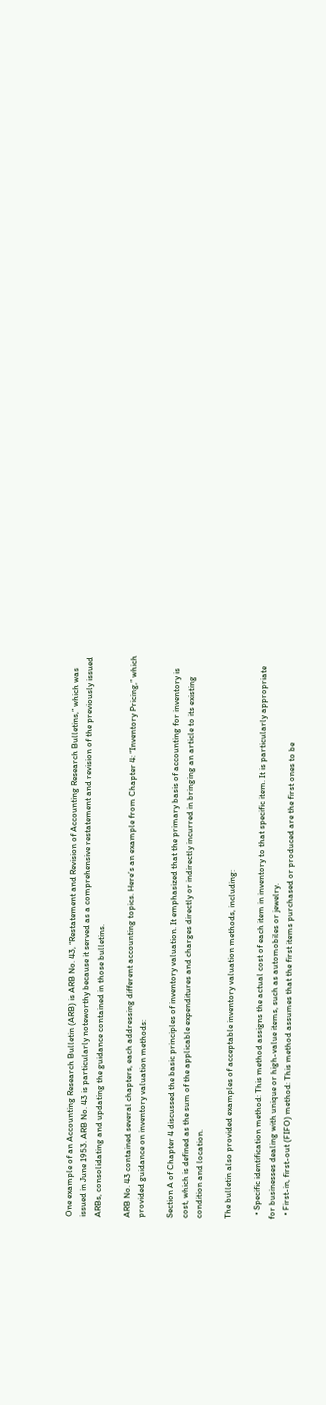One example of an Accounting Research Bulletin (ARB) is ARB No. 43, “Restatement and Revision of Accounting Research Bulletins,” which was issued in June 1953. ARB No. 43 is particularly noteworthy because it served as a comprehensive restatement and revision of the previously issued ARBs, consolidating and updating the guidance contained in those bulletins.

ARB No. 43 contained several chapters, each addressing different accounting topics. Here’s an example from Chapter 4: “Inventory Pricing,” which provided guidance on inventory valuation methods:

Section A of Chapter 4 discussed the basic principles of inventory valuation. It emphasized that the primary basis of accounting for inventory is cost, which is defined as the sum of the applicable expenditures and charges directly or indirectly incurred in bringing an article to its existing condition and location.

The bulletin also provided examples of acceptable inventory valuation methods, including:

  • Specific identification method: This method assigns the actual cost of each item in inventory to that specific item. It is particularly appropriate for businesses dealing with unique or high-value items, such as automobiles or jewelry.
  • First-in, first-out (FIFO) method: This method assumes that the first items purchased or produced are the first ones to be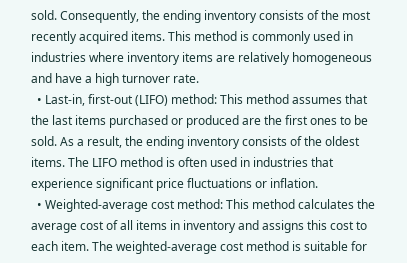sold. Consequently, the ending inventory consists of the most recently acquired items. This method is commonly used in industries where inventory items are relatively homogeneous and have a high turnover rate.
  • Last-in, first-out (LIFO) method: This method assumes that the last items purchased or produced are the first ones to be sold. As a result, the ending inventory consists of the oldest items. The LIFO method is often used in industries that experience significant price fluctuations or inflation.
  • Weighted-average cost method: This method calculates the average cost of all items in inventory and assigns this cost to each item. The weighted-average cost method is suitable for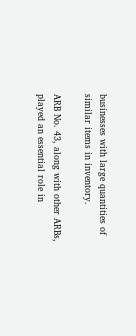businesses with large quantities of similar items in inventory.

ARB No. 43, along with other ARBs, played an essential role in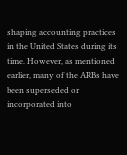shaping accounting practices in the United States during its time. However, as mentioned earlier, many of the ARBs have been superseded or incorporated into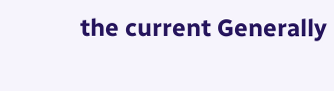the current Generally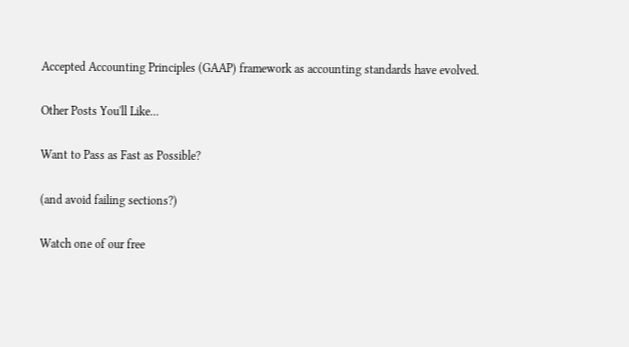Accepted Accounting Principles (GAAP) framework as accounting standards have evolved.

Other Posts You'll Like...

Want to Pass as Fast as Possible?

(and avoid failing sections?)

Watch one of our free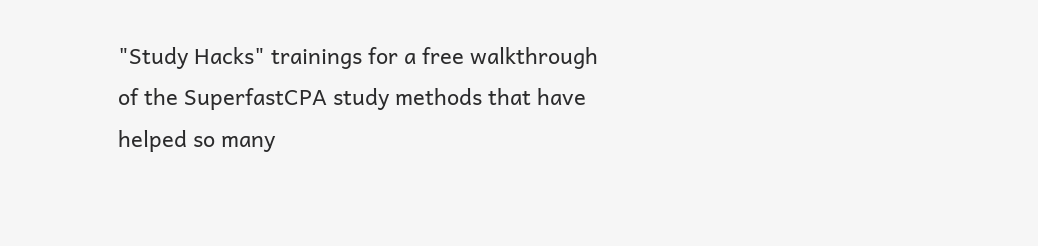"Study Hacks" trainings for a free walkthrough of the SuperfastCPA study methods that have helped so many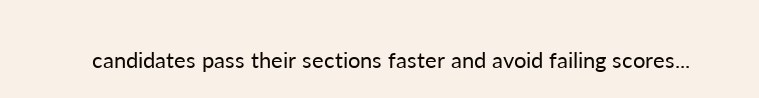candidates pass their sections faster and avoid failing scores...